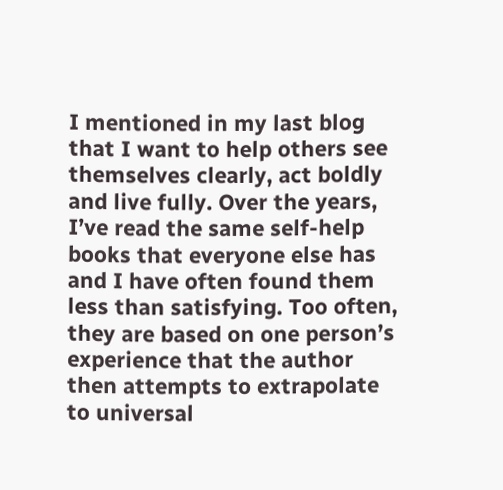I mentioned in my last blog that I want to help others see themselves clearly, act boldly and live fully. Over the years, I’ve read the same self-help books that everyone else has and I have often found them less than satisfying. Too often, they are based on one person’s experience that the author then attempts to extrapolate to universal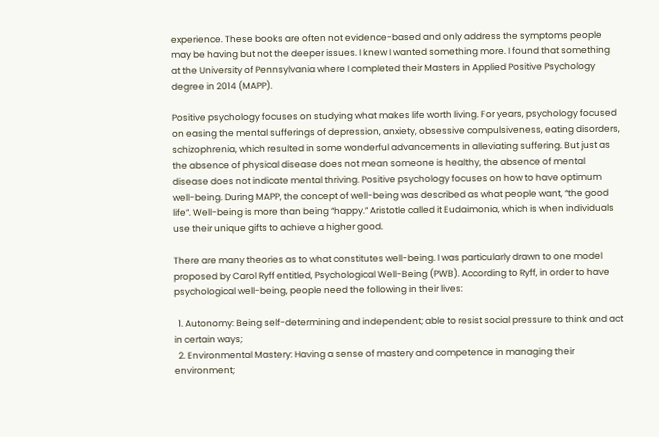experience. These books are often not evidence-based and only address the symptoms people may be having but not the deeper issues. I knew I wanted something more. I found that something at the University of Pennsylvania where I completed their Masters in Applied Positive Psychology degree in 2014 (MAPP).

Positive psychology focuses on studying what makes life worth living. For years, psychology focused on easing the mental sufferings of depression, anxiety, obsessive compulsiveness, eating disorders, schizophrenia, which resulted in some wonderful advancements in alleviating suffering. But just as the absence of physical disease does not mean someone is healthy, the absence of mental disease does not indicate mental thriving. Positive psychology focuses on how to have optimum well-being. During MAPP, the concept of well-being was described as what people want, “the good life”. Well-being is more than being “happy.” Aristotle called it Eudaimonia, which is when individuals use their unique gifts to achieve a higher good.

There are many theories as to what constitutes well-being. I was particularly drawn to one model proposed by Carol Ryff entitled, Psychological Well-Being (PWB). According to Ryff, in order to have psychological well-being, people need the following in their lives:

  1. Autonomy: Being self-determining and independent; able to resist social pressure to think and act in certain ways;
  2. Environmental Mastery: Having a sense of mastery and competence in managing their environment;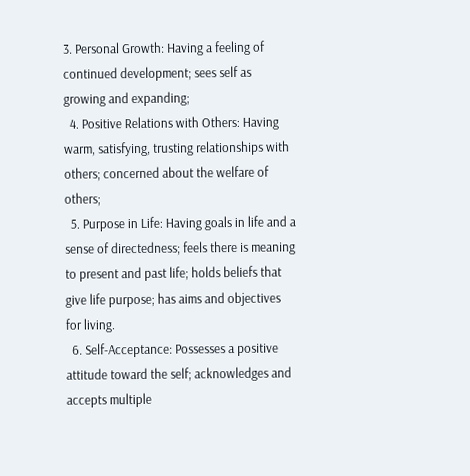3. Personal Growth: Having a feeling of continued development; sees self as growing and expanding;
  4. Positive Relations with Others: Having warm, satisfying, trusting relationships with others; concerned about the welfare of others;
  5. Purpose in Life: Having goals in life and a sense of directedness; feels there is meaning to present and past life; holds beliefs that give life purpose; has aims and objectives for living.
  6. Self-Acceptance: Possesses a positive attitude toward the self; acknowledges and accepts multiple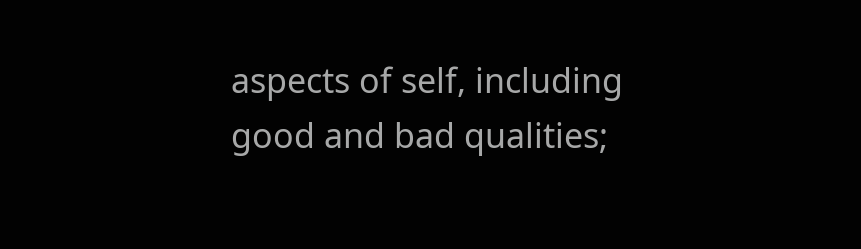aspects of self, including good and bad qualities;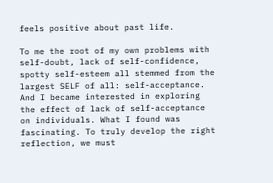feels positive about past life.

To me the root of my own problems with self-doubt, lack of self-confidence, spotty self-esteem all stemmed from the largest SELF of all: self-acceptance. And I became interested in exploring the effect of lack of self-acceptance on individuals. What I found was fascinating. To truly develop the right reflection, we must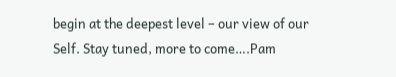begin at the deepest level – our view of our Self. Stay tuned, more to come….Pam